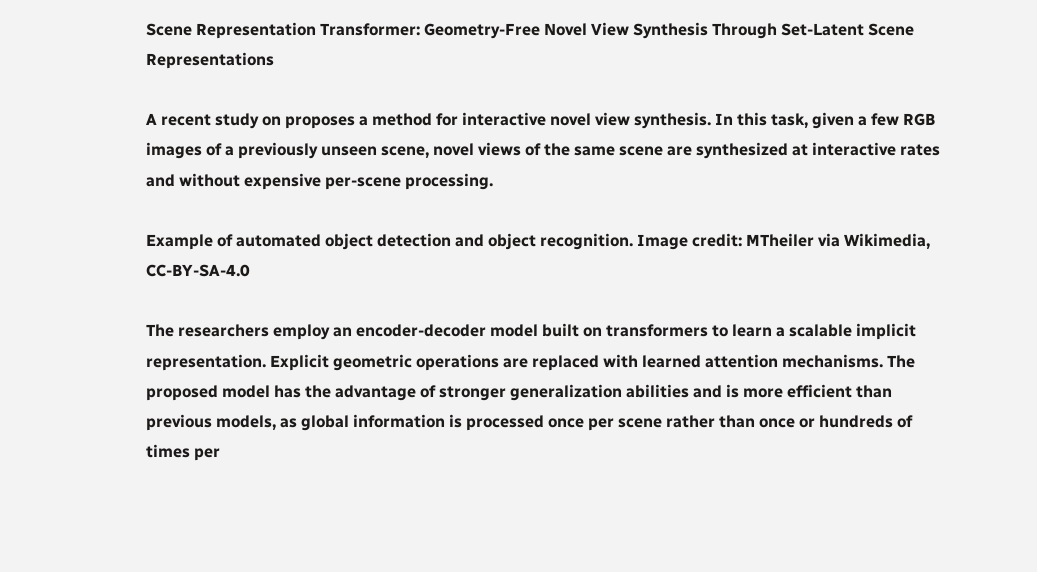Scene Representation Transformer: Geometry-Free Novel View Synthesis Through Set-Latent Scene Representations

A recent study on proposes a method for interactive novel view synthesis. In this task, given a few RGB images of a previously unseen scene, novel views of the same scene are synthesized at interactive rates and without expensive per-scene processing.

Example of automated object detection and object recognition. Image credit: MTheiler via Wikimedia, CC-BY-SA-4.0

The researchers employ an encoder-decoder model built on transformers to learn a scalable implicit representation. Explicit geometric operations are replaced with learned attention mechanisms. The proposed model has the advantage of stronger generalization abilities and is more efficient than previous models, as global information is processed once per scene rather than once or hundreds of times per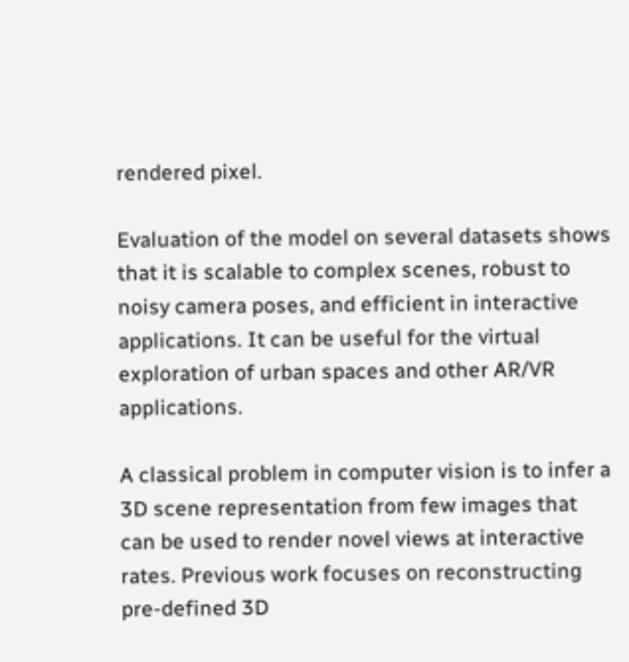rendered pixel.

Evaluation of the model on several datasets shows that it is scalable to complex scenes, robust to noisy camera poses, and efficient in interactive applications. It can be useful for the virtual exploration of urban spaces and other AR/VR applications.

A classical problem in computer vision is to infer a 3D scene representation from few images that can be used to render novel views at interactive rates. Previous work focuses on reconstructing pre-defined 3D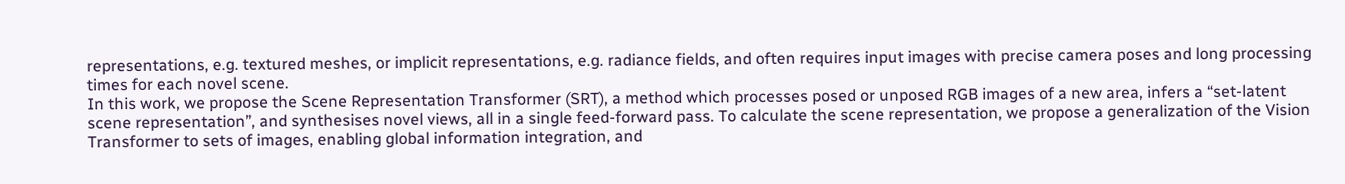representations, e.g. textured meshes, or implicit representations, e.g. radiance fields, and often requires input images with precise camera poses and long processing times for each novel scene.
In this work, we propose the Scene Representation Transformer (SRT), a method which processes posed or unposed RGB images of a new area, infers a “set-latent scene representation”, and synthesises novel views, all in a single feed-forward pass. To calculate the scene representation, we propose a generalization of the Vision Transformer to sets of images, enabling global information integration, and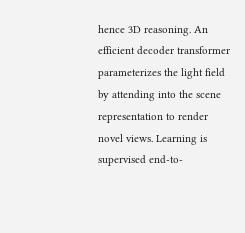hence 3D reasoning. An efficient decoder transformer parameterizes the light field by attending into the scene representation to render novel views. Learning is supervised end-to-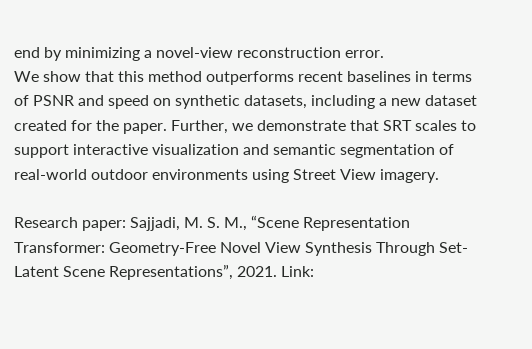end by minimizing a novel-view reconstruction error.
We show that this method outperforms recent baselines in terms of PSNR and speed on synthetic datasets, including a new dataset created for the paper. Further, we demonstrate that SRT scales to support interactive visualization and semantic segmentation of real-world outdoor environments using Street View imagery.

Research paper: Sajjadi, M. S. M., “Scene Representation Transformer: Geometry-Free Novel View Synthesis Through Set-Latent Scene Representations”, 2021. Link: